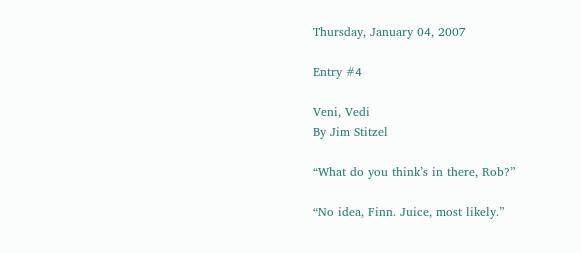Thursday, January 04, 2007

Entry #4

Veni, Vedi
By Jim Stitzel

“What do you think’s in there, Rob?”

“No idea, Finn. Juice, most likely.”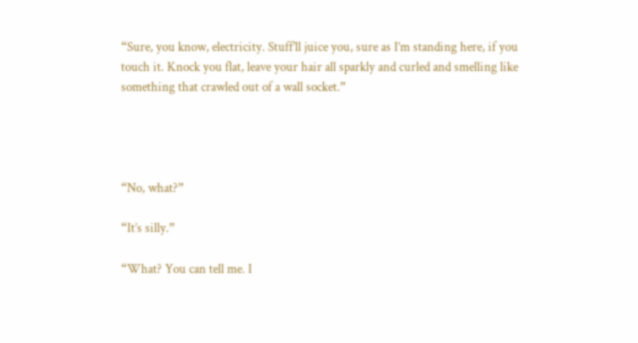“Sure, you know, electricity. Stuff’ll juice you, sure as I’m standing here, if you touch it. Knock you flat, leave your hair all sparkly and curled and smelling like something that crawled out of a wall socket.”




“No, what?”

“It’s silly.”

“What? You can tell me. I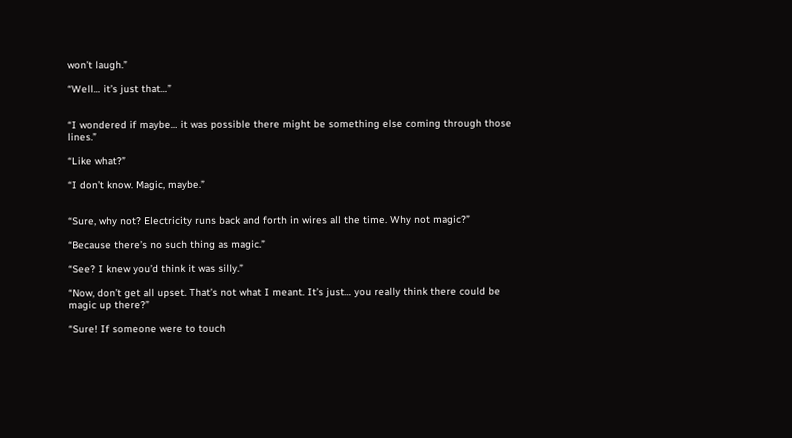won’t laugh.”

“Well… it’s just that…”


“I wondered if maybe… it was possible there might be something else coming through those lines.”

“Like what?”

“I don’t know. Magic, maybe.”


“Sure, why not? Electricity runs back and forth in wires all the time. Why not magic?”

“Because there’s no such thing as magic.”

“See? I knew you’d think it was silly.”

“Now, don’t get all upset. That’s not what I meant. It’s just… you really think there could be magic up there?”

“Sure! If someone were to touch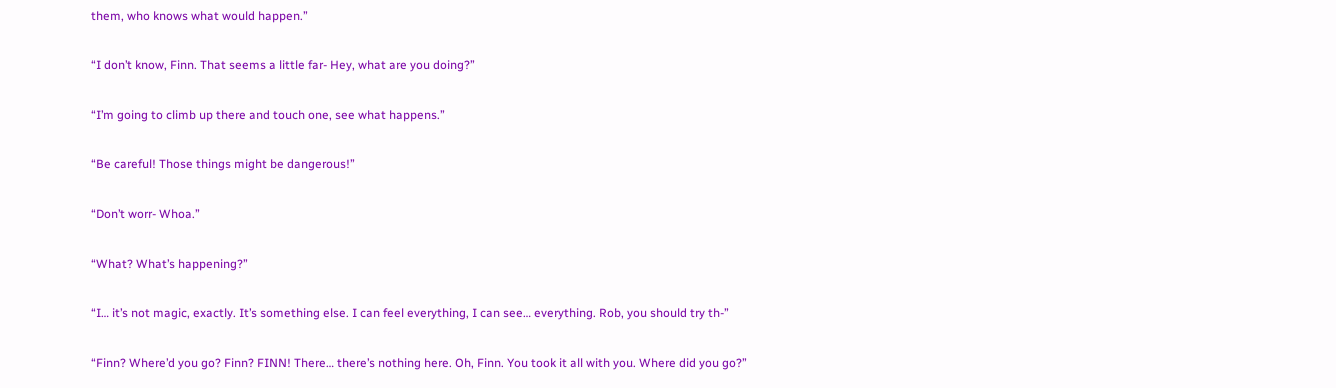them, who knows what would happen.”

“I don’t know, Finn. That seems a little far- Hey, what are you doing?”

“I’m going to climb up there and touch one, see what happens.”

“Be careful! Those things might be dangerous!”

“Don’t worr- Whoa.”

“What? What’s happening?”

“I… it’s not magic, exactly. It’s something else. I can feel everything, I can see… everything. Rob, you should try th-”

“Finn? Where’d you go? Finn? FINN! There… there’s nothing here. Oh, Finn. You took it all with you. Where did you go?”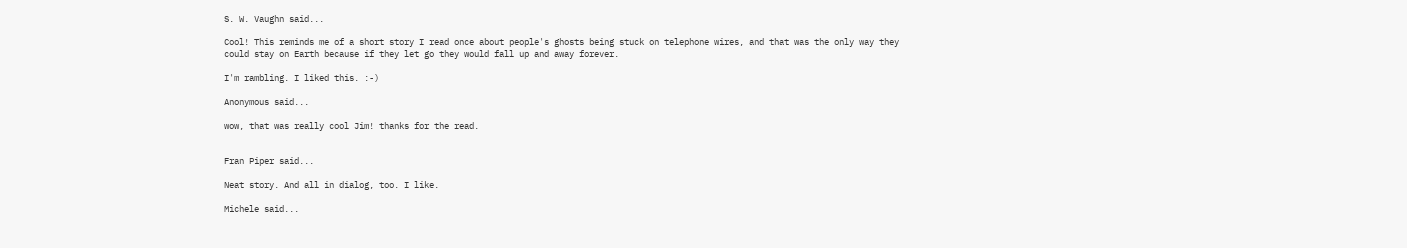S. W. Vaughn said...

Cool! This reminds me of a short story I read once about people's ghosts being stuck on telephone wires, and that was the only way they could stay on Earth because if they let go they would fall up and away forever.

I'm rambling. I liked this. :-)

Anonymous said...

wow, that was really cool Jim! thanks for the read.


Fran Piper said...

Neat story. And all in dialog, too. I like.

Michele said...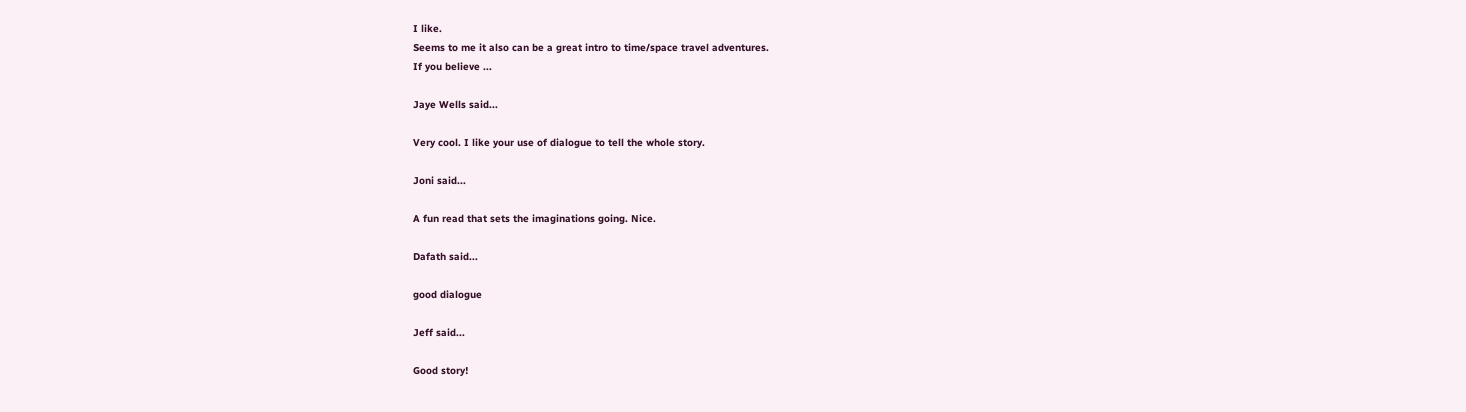I like.
Seems to me it also can be a great intro to time/space travel adventures.
If you believe ...

Jaye Wells said...

Very cool. I like your use of dialogue to tell the whole story.

Joni said...

A fun read that sets the imaginations going. Nice.

Dafath said...

good dialogue

Jeff said...

Good story!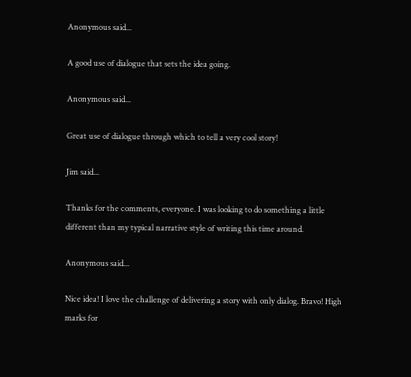Anonymous said...

A good use of dialogue that sets the idea going.

Anonymous said...

Great use of dialogue through which to tell a very cool story!

Jim said...

Thanks for the comments, everyone. I was looking to do something a little different than my typical narrative style of writing this time around.

Anonymous said...

Nice idea! I love the challenge of delivering a story with only dialog. Bravo! High marks for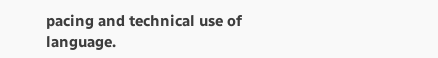pacing and technical use of language.